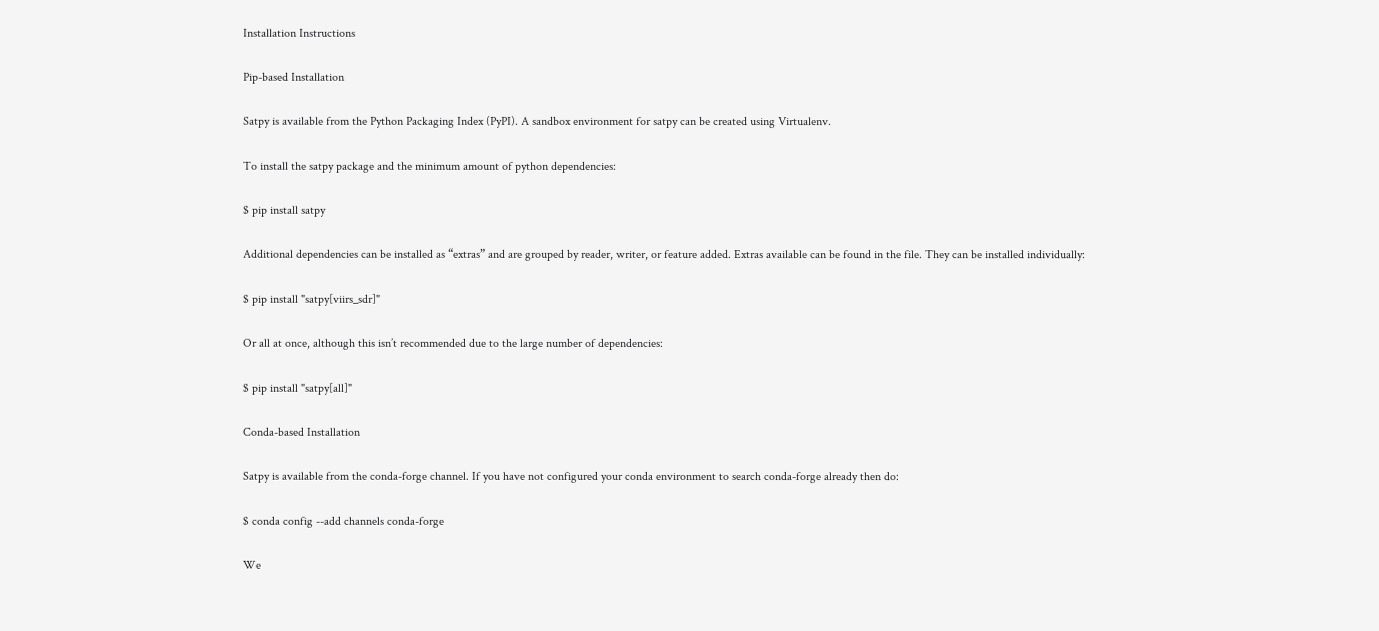Installation Instructions

Pip-based Installation

Satpy is available from the Python Packaging Index (PyPI). A sandbox environment for satpy can be created using Virtualenv.

To install the satpy package and the minimum amount of python dependencies:

$ pip install satpy

Additional dependencies can be installed as “extras” and are grouped by reader, writer, or feature added. Extras available can be found in the file. They can be installed individually:

$ pip install "satpy[viirs_sdr]"

Or all at once, although this isn’t recommended due to the large number of dependencies:

$ pip install "satpy[all]"

Conda-based Installation

Satpy is available from the conda-forge channel. If you have not configured your conda environment to search conda-forge already then do:

$ conda config --add channels conda-forge

We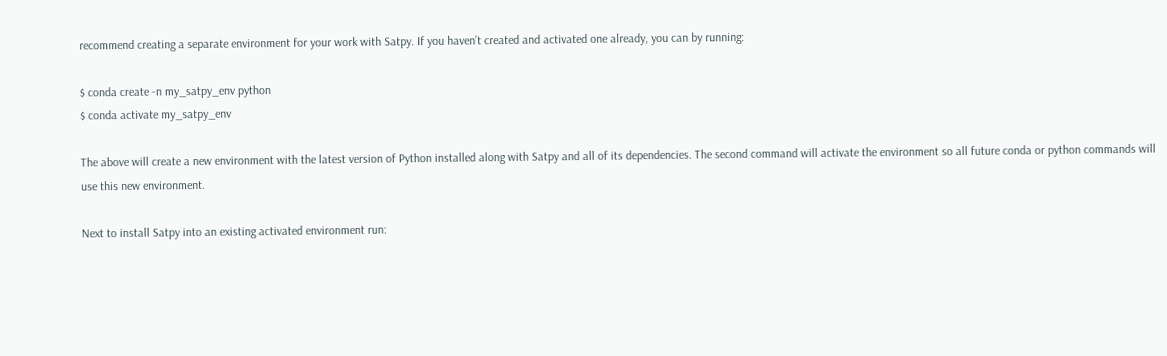recommend creating a separate environment for your work with Satpy. If you haven’t created and activated one already, you can by running:

$ conda create -n my_satpy_env python
$ conda activate my_satpy_env

The above will create a new environment with the latest version of Python installed along with Satpy and all of its dependencies. The second command will activate the environment so all future conda or python commands will use this new environment.

Next to install Satpy into an existing activated environment run: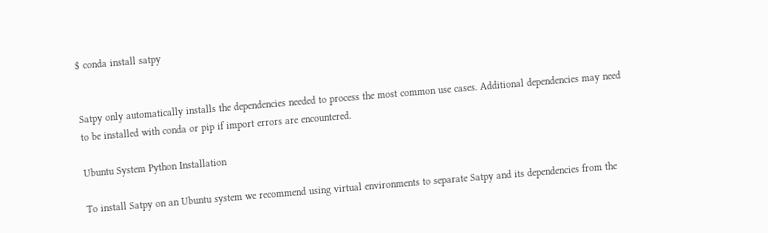$ conda install satpy


Satpy only automatically installs the dependencies needed to process the most common use cases. Additional dependencies may need to be installed with conda or pip if import errors are encountered.

Ubuntu System Python Installation

To install Satpy on an Ubuntu system we recommend using virtual environments to separate Satpy and its dependencies from the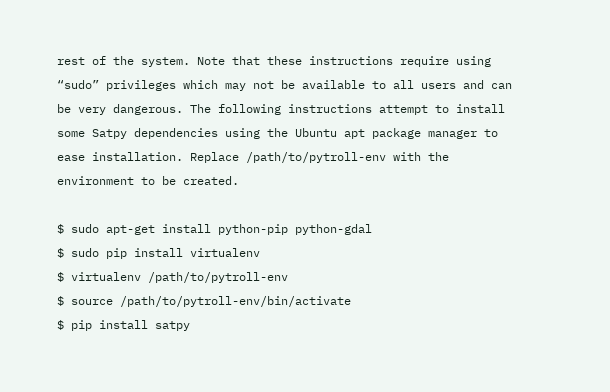rest of the system. Note that these instructions require using “sudo” privileges which may not be available to all users and can be very dangerous. The following instructions attempt to install some Satpy dependencies using the Ubuntu apt package manager to ease installation. Replace /path/to/pytroll-env with the environment to be created.

$ sudo apt-get install python-pip python-gdal
$ sudo pip install virtualenv
$ virtualenv /path/to/pytroll-env
$ source /path/to/pytroll-env/bin/activate
$ pip install satpy